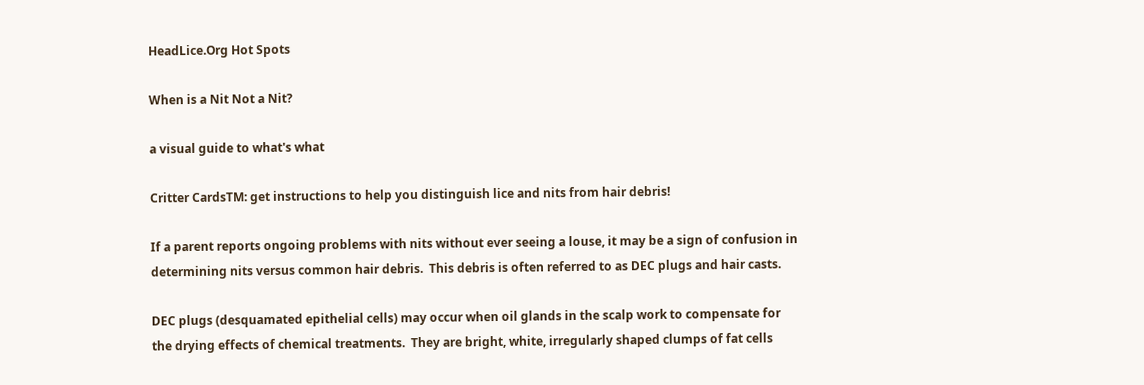HeadLice.Org Hot Spots

When is a Nit Not a Nit?

a visual guide to what's what

Critter CardsTM: get instructions to help you distinguish lice and nits from hair debris!

If a parent reports ongoing problems with nits without ever seeing a louse, it may be a sign of confusion in determining nits versus common hair debris.  This debris is often referred to as DEC plugs and hair casts.

DEC plugs (desquamated epithelial cells) may occur when oil glands in the scalp work to compensate for the drying effects of chemical treatments.  They are bright, white, irregularly shaped clumps of fat cells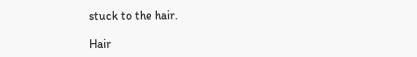stuck to the hair.

Hair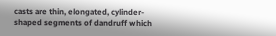casts are thin, elongated, cylinder-shaped segments of dandruff which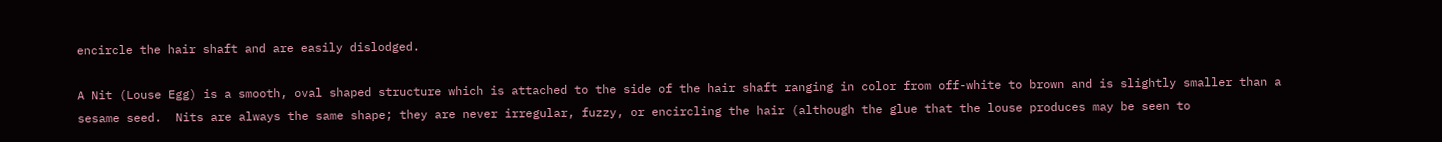encircle the hair shaft and are easily dislodged.

A Nit (Louse Egg) is a smooth, oval shaped structure which is attached to the side of the hair shaft ranging in color from off-white to brown and is slightly smaller than a sesame seed.  Nits are always the same shape; they are never irregular, fuzzy, or encircling the hair (although the glue that the louse produces may be seen to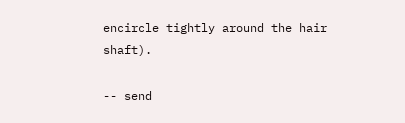encircle tightly around the hair shaft).

-- send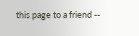this page to a friend --